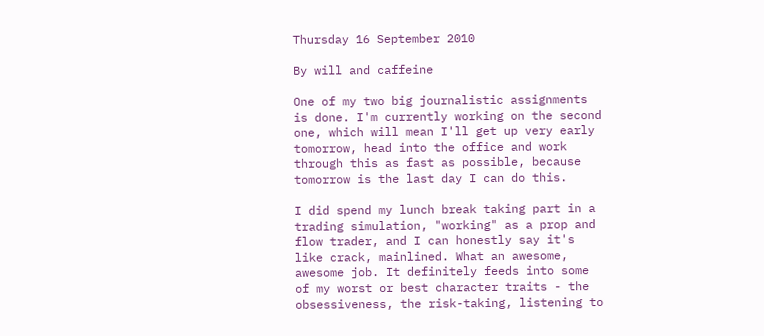Thursday 16 September 2010

By will and caffeine

One of my two big journalistic assignments is done. I'm currently working on the second one, which will mean I'll get up very early tomorrow, head into the office and work through this as fast as possible, because tomorrow is the last day I can do this.

I did spend my lunch break taking part in a trading simulation, "working" as a prop and flow trader, and I can honestly say it's like crack, mainlined. What an awesome, awesome job. It definitely feeds into some of my worst or best character traits - the obsessiveness, the risk-taking, listening to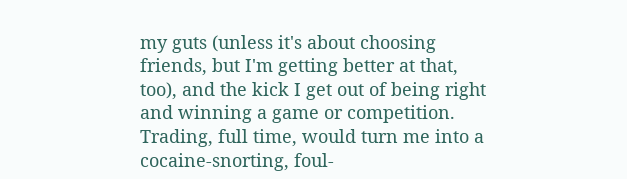my guts (unless it's about choosing friends, but I'm getting better at that, too), and the kick I get out of being right and winning a game or competition. Trading, full time, would turn me into a cocaine-snorting, foul-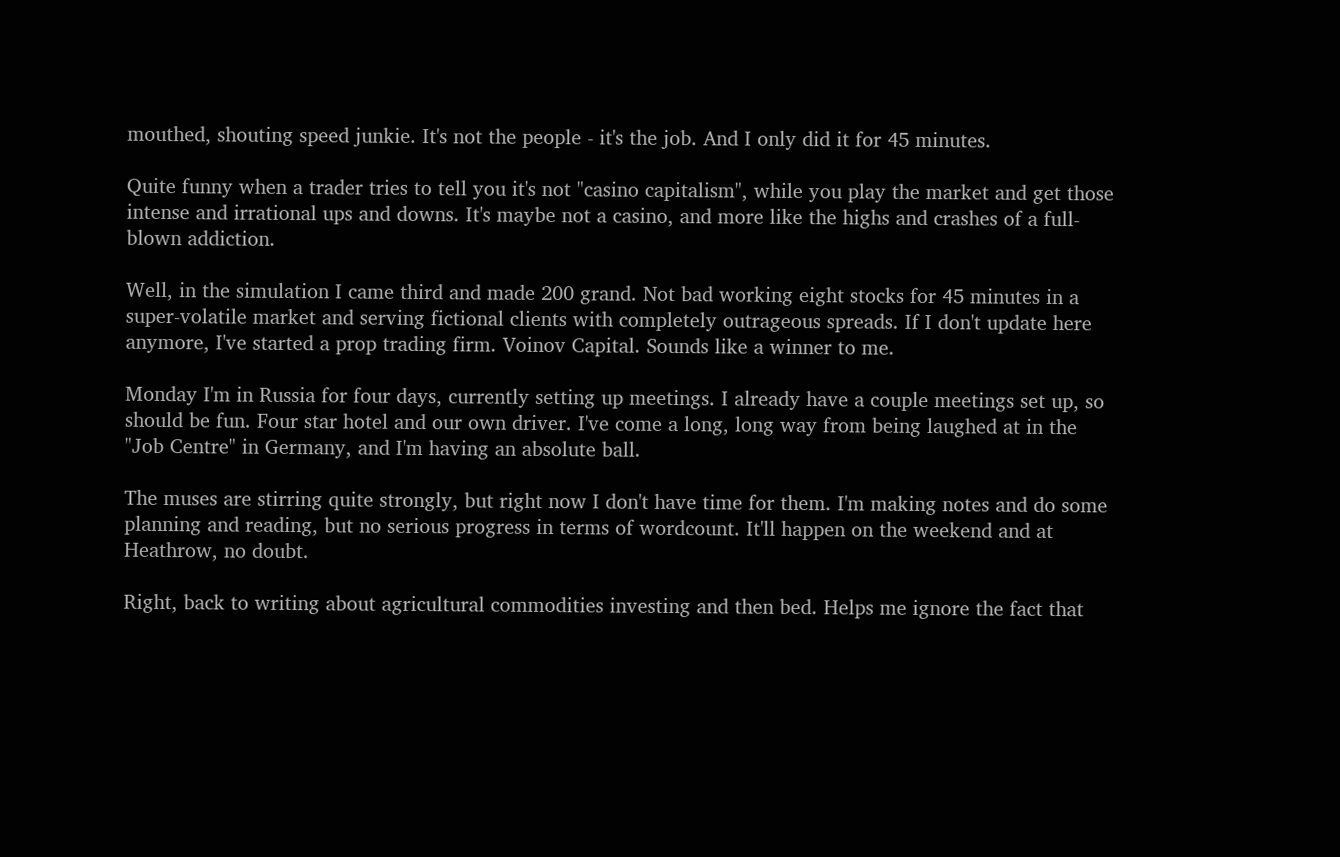mouthed, shouting speed junkie. It's not the people - it's the job. And I only did it for 45 minutes.

Quite funny when a trader tries to tell you it's not "casino capitalism", while you play the market and get those intense and irrational ups and downs. It's maybe not a casino, and more like the highs and crashes of a full-blown addiction.

Well, in the simulation I came third and made 200 grand. Not bad working eight stocks for 45 minutes in a super-volatile market and serving fictional clients with completely outrageous spreads. If I don't update here anymore, I've started a prop trading firm. Voinov Capital. Sounds like a winner to me.

Monday I'm in Russia for four days, currently setting up meetings. I already have a couple meetings set up, so should be fun. Four star hotel and our own driver. I've come a long, long way from being laughed at in the "Job Centre" in Germany, and I'm having an absolute ball.

The muses are stirring quite strongly, but right now I don't have time for them. I'm making notes and do some planning and reading, but no serious progress in terms of wordcount. It'll happen on the weekend and at Heathrow, no doubt.

Right, back to writing about agricultural commodities investing and then bed. Helps me ignore the fact that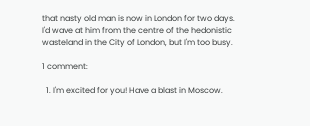that nasty old man is now in London for two days. I'd wave at him from the centre of the hedonistic wasteland in the City of London, but I'm too busy.

1 comment:

  1. I'm excited for you! Have a blast in Moscow.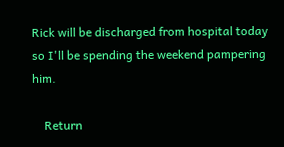Rick will be discharged from hospital today so I'll be spending the weekend pampering him.

    Return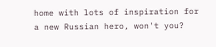home with lots of inspiration for a new Russian hero, won't you?